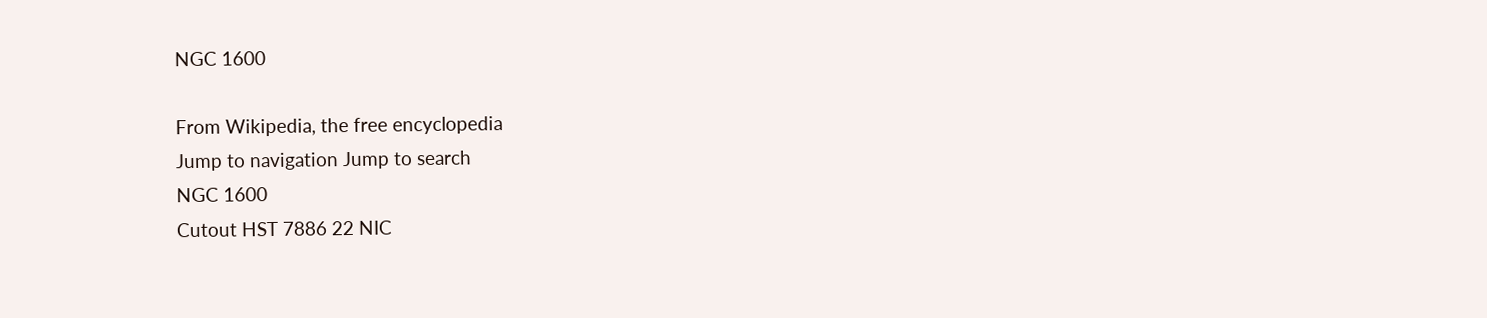NGC 1600

From Wikipedia, the free encyclopedia
Jump to navigation Jump to search
NGC 1600
Cutout HST 7886 22 NIC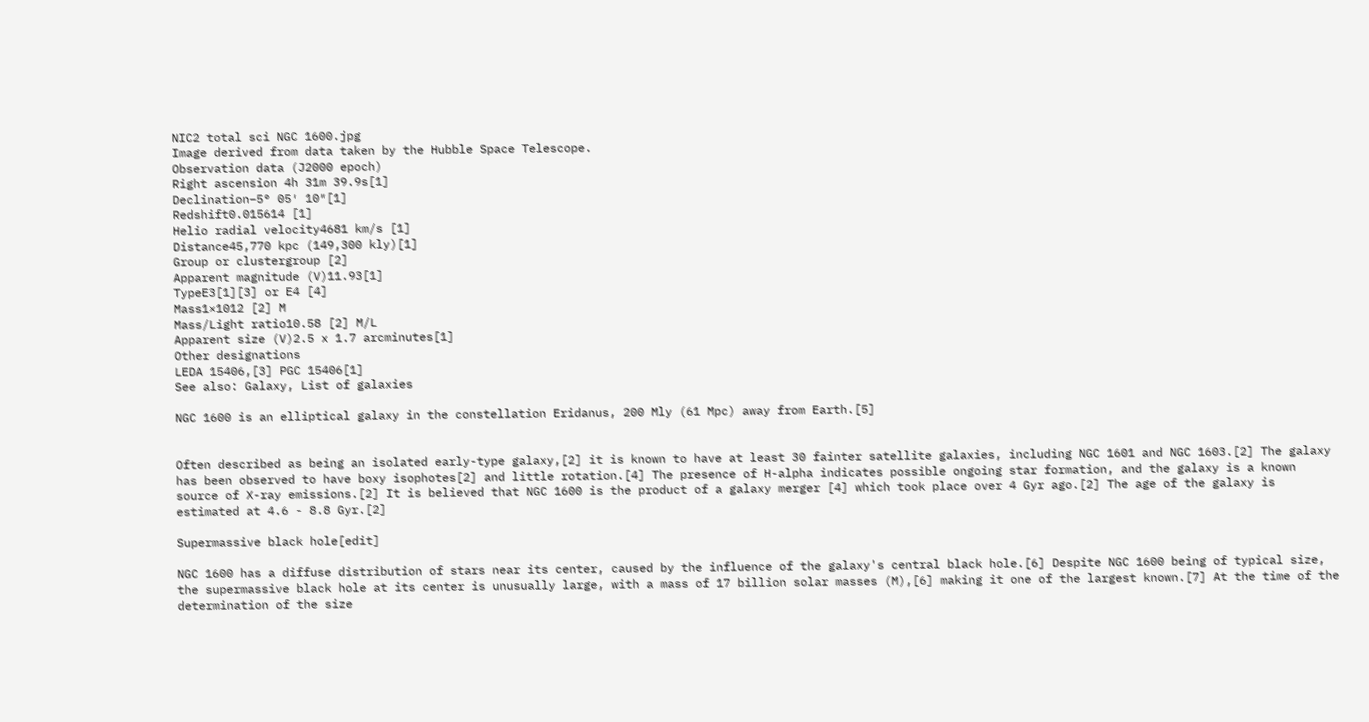NIC2 total sci NGC 1600.jpg
Image derived from data taken by the Hubble Space Telescope.
Observation data (J2000 epoch)
Right ascension 4h 31m 39.9s[1]
Declination−5° 05′ 10″[1]
Redshift0.015614 [1]
Helio radial velocity4681 km/s [1]
Distance45,770 kpc (149,300 kly)[1]
Group or clustergroup [2]
Apparent magnitude (V)11.93[1]
TypeE3[1][3] or E4 [4]
Mass1×1012 [2] M
Mass/Light ratio10.58 [2] M/L
Apparent size (V)2.5 x 1.7 arcminutes[1]
Other designations
LEDA 15406,[3] PGC 15406[1]
See also: Galaxy, List of galaxies

NGC 1600 is an elliptical galaxy in the constellation Eridanus, 200 Mly (61 Mpc) away from Earth.[5]


Often described as being an isolated early-type galaxy,[2] it is known to have at least 30 fainter satellite galaxies, including NGC 1601 and NGC 1603.[2] The galaxy has been observed to have boxy isophotes[2] and little rotation.[4] The presence of H-alpha indicates possible ongoing star formation, and the galaxy is a known source of X-ray emissions.[2] It is believed that NGC 1600 is the product of a galaxy merger [4] which took place over 4 Gyr ago.[2] The age of the galaxy is estimated at 4.6 - 8.8 Gyr.[2]

Supermassive black hole[edit]

NGC 1600 has a diffuse distribution of stars near its center, caused by the influence of the galaxy's central black hole.[6] Despite NGC 1600 being of typical size, the supermassive black hole at its center is unusually large, with a mass of 17 billion solar masses (M),[6] making it one of the largest known.[7] At the time of the determination of the size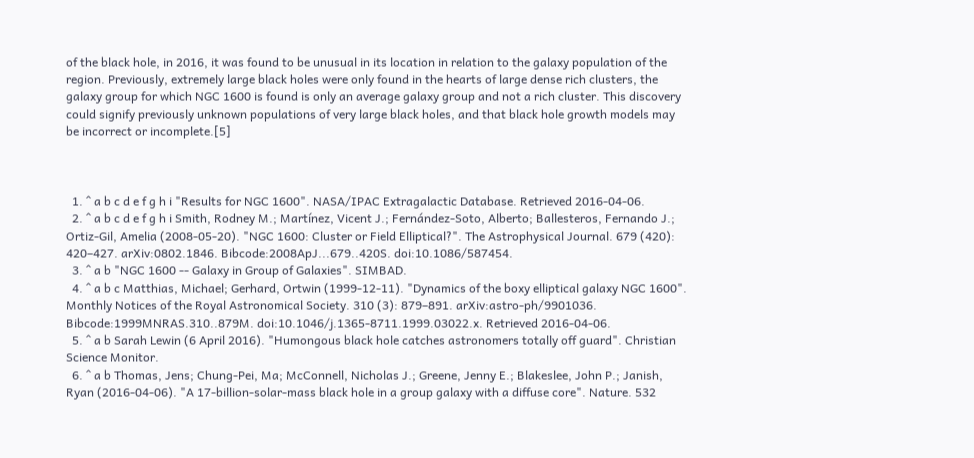of the black hole, in 2016, it was found to be unusual in its location in relation to the galaxy population of the region. Previously, extremely large black holes were only found in the hearts of large dense rich clusters, the galaxy group for which NGC 1600 is found is only an average galaxy group and not a rich cluster. This discovery could signify previously unknown populations of very large black holes, and that black hole growth models may be incorrect or incomplete.[5]



  1. ^ a b c d e f g h i "Results for NGC 1600". NASA/IPAC Extragalactic Database. Retrieved 2016-04-06.
  2. ^ a b c d e f g h i Smith, Rodney M.; Martínez, Vicent J.; Fernández-Soto, Alberto; Ballesteros, Fernando J.; Ortiz-Gil, Amelia (2008-05-20). "NGC 1600: Cluster or Field Elliptical?". The Astrophysical Journal. 679 (420): 420–427. arXiv:0802.1846. Bibcode:2008ApJ...679..420S. doi:10.1086/587454.
  3. ^ a b "NGC 1600 -- Galaxy in Group of Galaxies". SIMBAD.
  4. ^ a b c Matthias, Michael; Gerhard, Ortwin (1999-12-11). "Dynamics of the boxy elliptical galaxy NGC 1600". Monthly Notices of the Royal Astronomical Society. 310 (3): 879–891. arXiv:astro-ph/9901036. Bibcode:1999MNRAS.310..879M. doi:10.1046/j.1365-8711.1999.03022.x. Retrieved 2016-04-06.
  5. ^ a b Sarah Lewin (6 April 2016). "Humongous black hole catches astronomers totally off guard". Christian Science Monitor.
  6. ^ a b Thomas, Jens; Chung-Pei, Ma; McConnell, Nicholas J.; Greene, Jenny E.; Blakeslee, John P.; Janish, Ryan (2016-04-06). "A 17-billion-solar-mass black hole in a group galaxy with a diffuse core". Nature. 532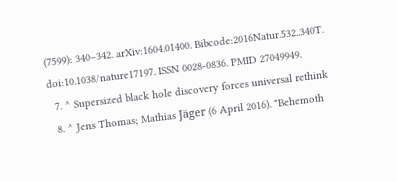(7599): 340–342. arXiv:1604.01400. Bibcode:2016Natur.532..340T. doi:10.1038/nature17197. ISSN 0028-0836. PMID 27049949.
  7. ^ Supersized black hole discovery forces universal rethink
  8. ^ Jens Thomas; Mathias Jäger (6 April 2016). "Behemoth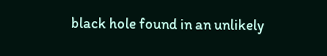black hole found in an unlikely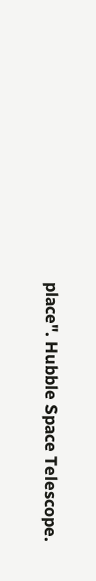place". Hubble Space Telescope.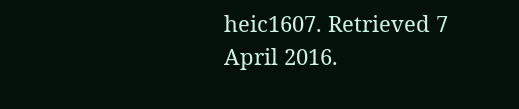heic1607. Retrieved 7 April 2016.